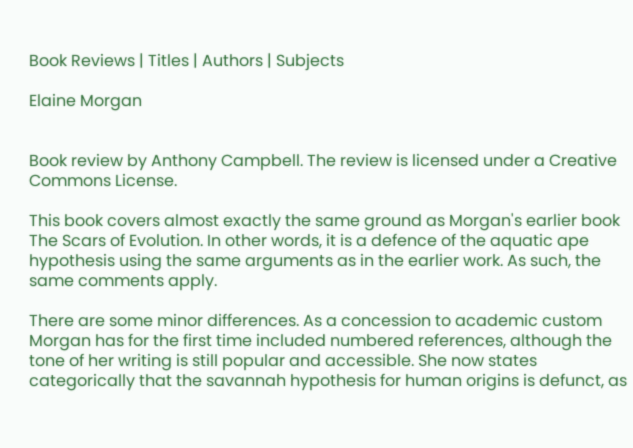Book Reviews | Titles | Authors | Subjects

Elaine Morgan


Book review by Anthony Campbell. The review is licensed under a Creative Commons License.

This book covers almost exactly the same ground as Morgan's earlier book The Scars of Evolution. In other words, it is a defence of the aquatic ape hypothesis using the same arguments as in the earlier work. As such, the same comments apply.

There are some minor differences. As a concession to academic custom Morgan has for the first time included numbered references, although the tone of her writing is still popular and accessible. She now states categorically that the savannah hypothesis for human origins is defunct, as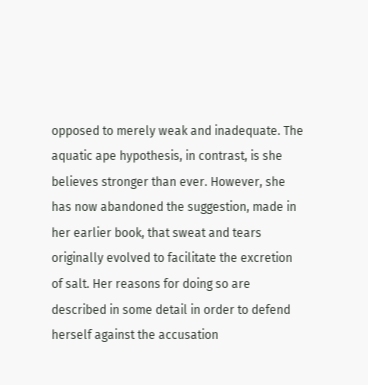opposed to merely weak and inadequate. The aquatic ape hypothesis, in contrast, is she believes stronger than ever. However, she has now abandoned the suggestion, made in her earlier book, that sweat and tears originally evolved to facilitate the excretion of salt. Her reasons for doing so are described in some detail in order to defend herself against the accusation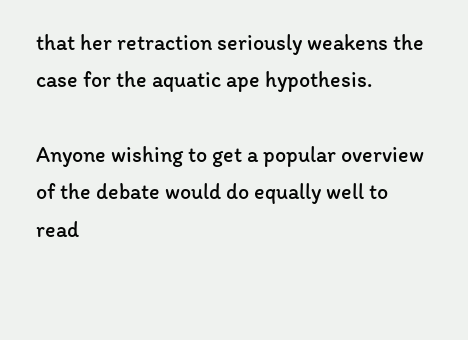that her retraction seriously weakens the case for the aquatic ape hypothesis.

Anyone wishing to get a popular overview of the debate would do equally well to read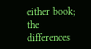either book; the differences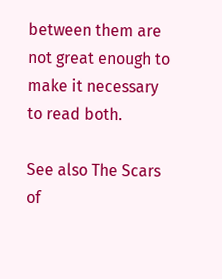between them are not great enough to make it necessary to read both.

See also The Scars of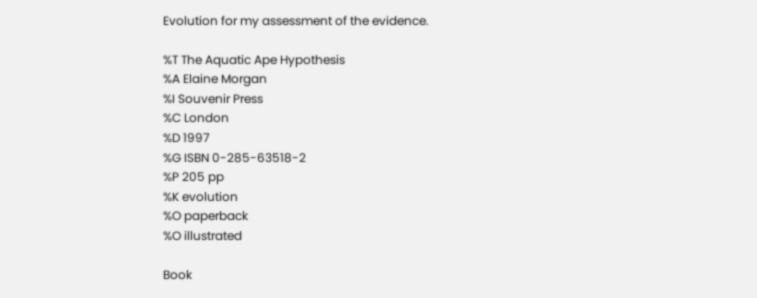Evolution for my assessment of the evidence.

%T The Aquatic Ape Hypothesis
%A Elaine Morgan
%I Souvenir Press
%C London
%D 1997
%G ISBN 0-285-63518-2
%P 205 pp
%K evolution
%O paperback
%O illustrated

Book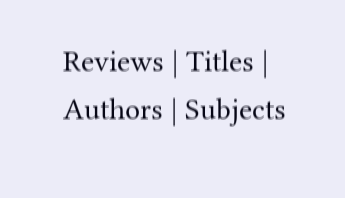Reviews | Titles | Authors | Subjects